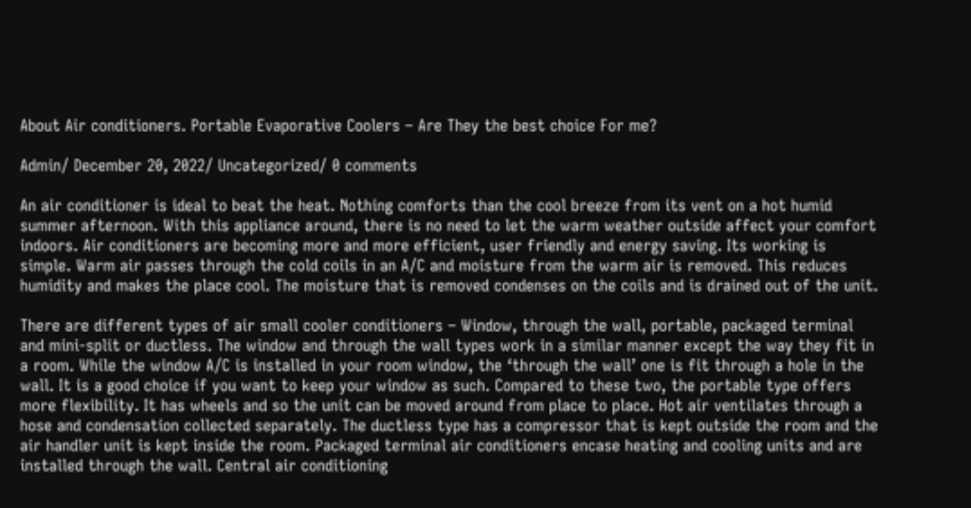About Air conditioners. Portable Evaporative Coolers – Are They the best choice For me?

Admin/ December 20, 2022/ Uncategorized/ 0 comments

An air conditioner is ideal to beat the heat. Nothing comforts than the cool breeze from its vent on a hot humid summer afternoon. With this appliance around, there is no need to let the warm weather outside affect your comfort indoors. Air conditioners are becoming more and more efficient, user friendly and energy saving. Its working is simple. Warm air passes through the cold coils in an A/C and moisture from the warm air is removed. This reduces humidity and makes the place cool. The moisture that is removed condenses on the coils and is drained out of the unit.

There are different types of air small cooler conditioners – Window, through the wall, portable, packaged terminal and mini-split or ductless. The window and through the wall types work in a similar manner except the way they fit in a room. While the window A/C is installed in your room window, the ‘through the wall’ one is fit through a hole in the wall. It is a good choice if you want to keep your window as such. Compared to these two, the portable type offers more flexibility. It has wheels and so the unit can be moved around from place to place. Hot air ventilates through a hose and condensation collected separately. The ductless type has a compressor that is kept outside the room and the air handler unit is kept inside the room. Packaged terminal air conditioners encase heating and cooling units and are installed through the wall. Central air conditioning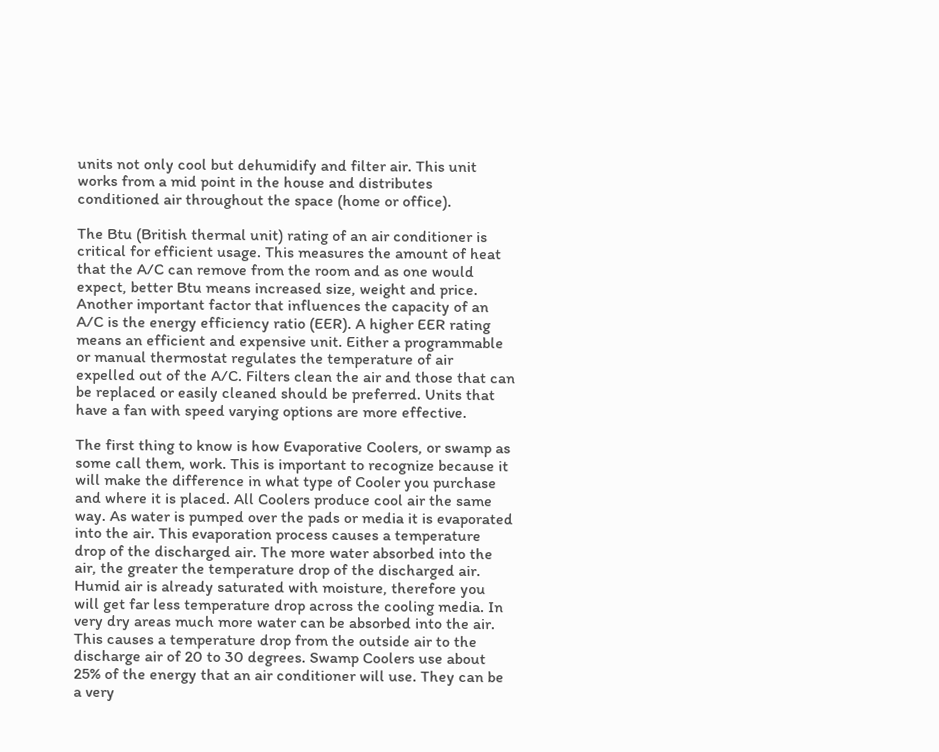units not only cool but dehumidify and filter air. This unit works from a mid point in the house and distributes conditioned air throughout the space (home or office).

The Btu (British thermal unit) rating of an air conditioner is critical for efficient usage. This measures the amount of heat that the A/C can remove from the room and as one would expect, better Btu means increased size, weight and price. Another important factor that influences the capacity of an A/C is the energy efficiency ratio (EER). A higher EER rating means an efficient and expensive unit. Either a programmable or manual thermostat regulates the temperature of air expelled out of the A/C. Filters clean the air and those that can be replaced or easily cleaned should be preferred. Units that have a fan with speed varying options are more effective.

The first thing to know is how Evaporative Coolers, or swamp as some call them, work. This is important to recognize because it will make the difference in what type of Cooler you purchase and where it is placed. All Coolers produce cool air the same way. As water is pumped over the pads or media it is evaporated into the air. This evaporation process causes a temperature drop of the discharged air. The more water absorbed into the air, the greater the temperature drop of the discharged air. Humid air is already saturated with moisture, therefore you will get far less temperature drop across the cooling media. In very dry areas much more water can be absorbed into the air. This causes a temperature drop from the outside air to the discharge air of 20 to 30 degrees. Swamp Coolers use about 25% of the energy that an air conditioner will use. They can be a very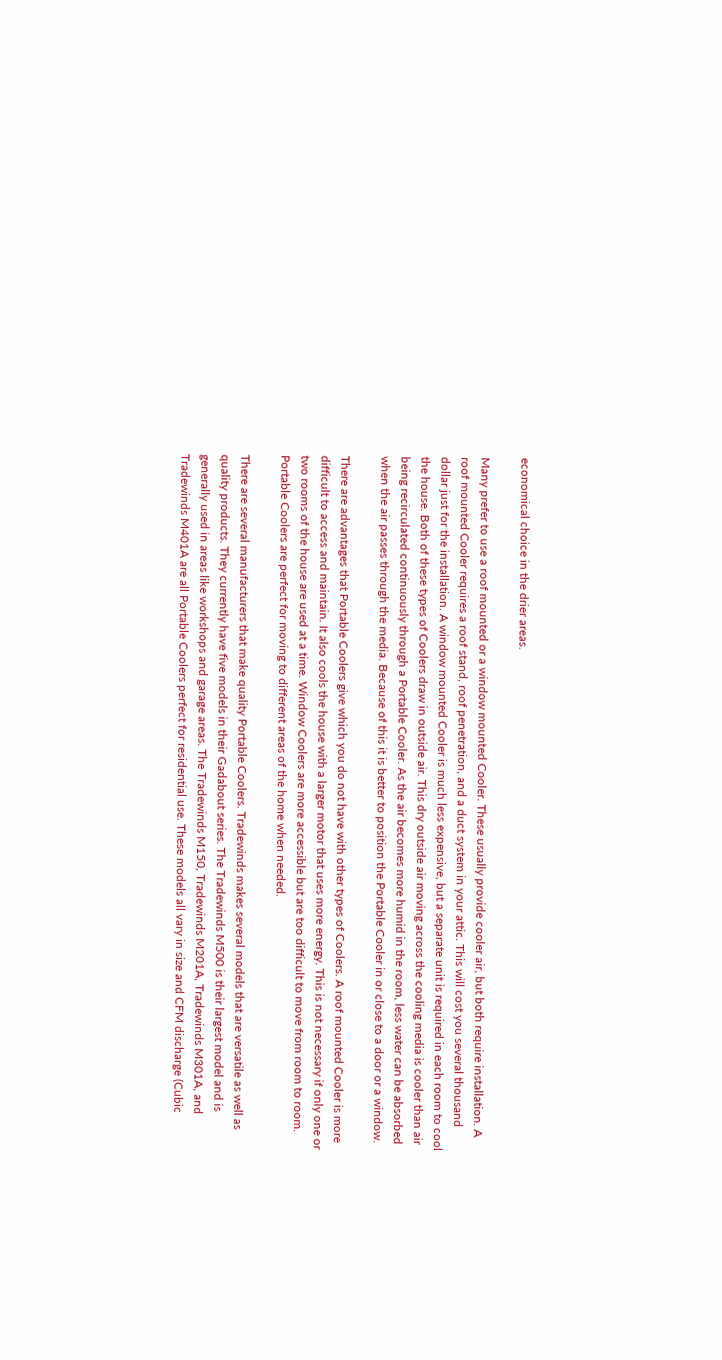economical choice in the drier areas.

Many prefer to use a roof mounted or a window mounted Cooler. These usually provide cooler air, but both require installation. A roof mounted Cooler requires a roof stand, roof penetration, and a duct system in your attic. This will cost you several thousand dollar just for the installation. A window mounted Cooler is much less expensive, but a separate unit is required in each room to cool the house. Both of these types of Coolers draw in outside air. This dry outside air moving across the cooling media is cooler than air being recirculated continuously through a Portable Cooler. As the air becomes more humid in the room, less water can be absorbed when the air passes through the media. Because of this it is better to position the Portable Cooler in or close to a door or a window.

There are advantages that Portable Coolers give which you do not have with other types of Coolers. A roof mounted Cooler is more difficult to access and maintain. It also cools the house with a larger motor that uses more energy. This is not necessary if only one or two rooms of the house are used at a time. Window Coolers are more accessible but are too difficult to move from room to room. Portable Coolers are perfect for moving to different areas of the home when needed.

There are several manufacturers that make quality Portable Coolers. Tradewinds makes several models that are versatile as well as quality products. They currently have five models in their Gadabout series. The Tradewinds M500 is their largest model and is generally used in areas like workshops and garage areas. The Tradewinds M150, Tradewinds M201A, Tradewinds M301A, and Tradewinds M401A are all Portable Coolers perfect for residential use. These models all vary in size and CFM discharge (Cubic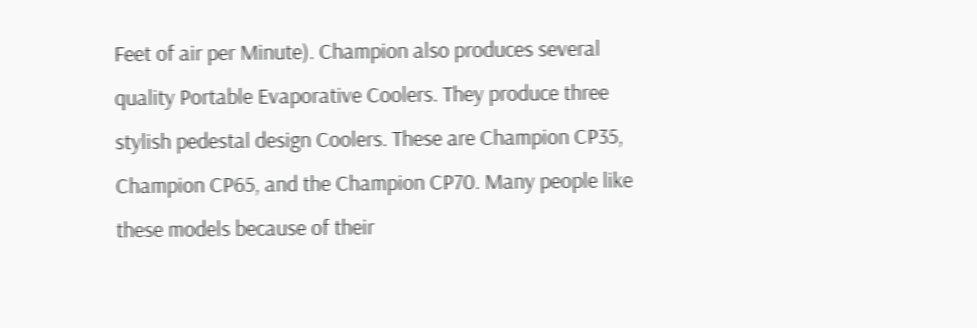Feet of air per Minute). Champion also produces several quality Portable Evaporative Coolers. They produce three stylish pedestal design Coolers. These are Champion CP35, Champion CP65, and the Champion CP70. Many people like these models because of their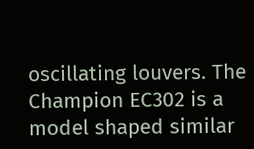oscillating louvers. The Champion EC302 is a model shaped similar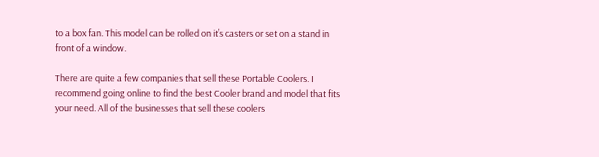to a box fan. This model can be rolled on it’s casters or set on a stand in front of a window.

There are quite a few companies that sell these Portable Coolers. I recommend going online to find the best Cooler brand and model that fits your need. All of the businesses that sell these coolers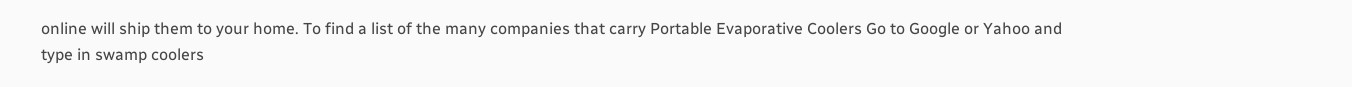online will ship them to your home. To find a list of the many companies that carry Portable Evaporative Coolers Go to Google or Yahoo and type in swamp coolers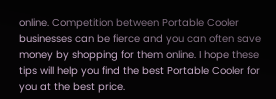online. Competition between Portable Cooler businesses can be fierce and you can often save money by shopping for them online. I hope these tips will help you find the best Portable Cooler for you at the best price.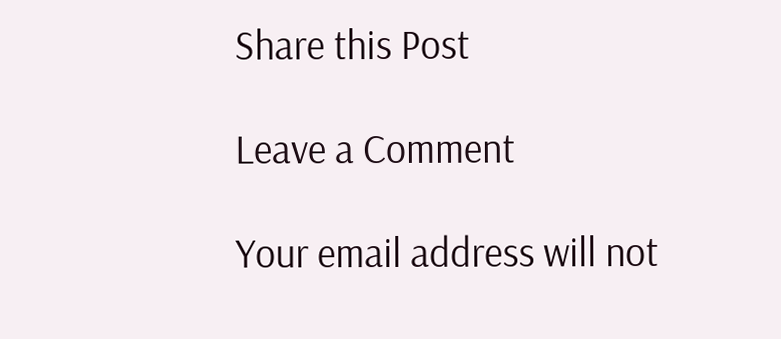Share this Post

Leave a Comment

Your email address will not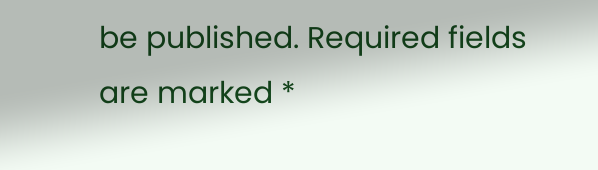be published. Required fields are marked *